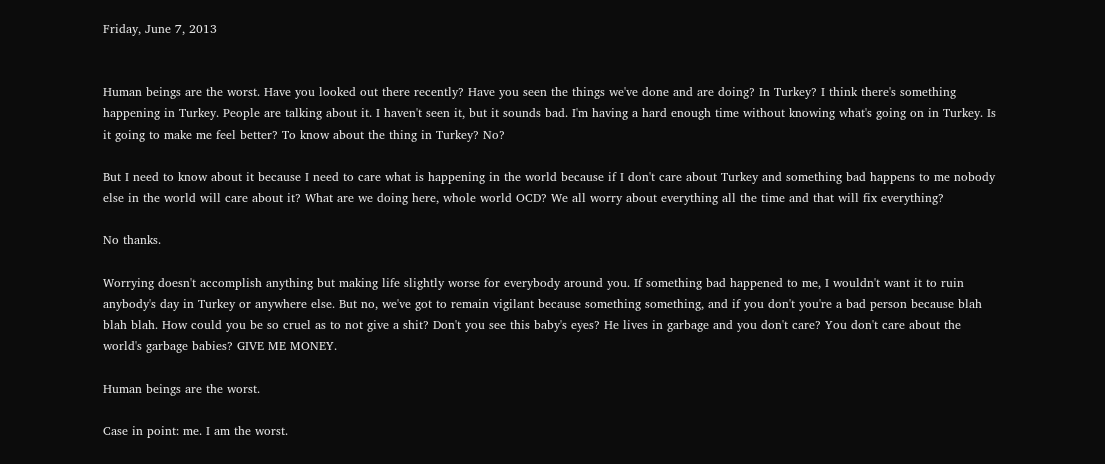Friday, June 7, 2013


Human beings are the worst. Have you looked out there recently? Have you seen the things we've done and are doing? In Turkey? I think there's something happening in Turkey. People are talking about it. I haven't seen it, but it sounds bad. I'm having a hard enough time without knowing what's going on in Turkey. Is it going to make me feel better? To know about the thing in Turkey? No?

But I need to know about it because I need to care what is happening in the world because if I don't care about Turkey and something bad happens to me nobody else in the world will care about it? What are we doing here, whole world OCD? We all worry about everything all the time and that will fix everything?

No thanks.

Worrying doesn't accomplish anything but making life slightly worse for everybody around you. If something bad happened to me, I wouldn't want it to ruin anybody's day in Turkey or anywhere else. But no, we've got to remain vigilant because something something, and if you don't you're a bad person because blah blah blah. How could you be so cruel as to not give a shit? Don't you see this baby's eyes? He lives in garbage and you don't care? You don't care about the world's garbage babies? GIVE ME MONEY.

Human beings are the worst.

Case in point: me. I am the worst.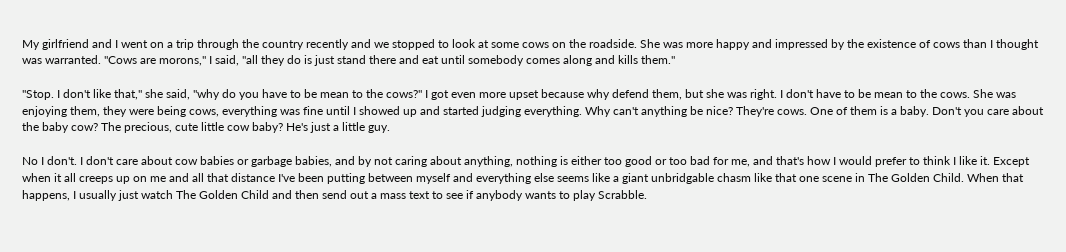My girlfriend and I went on a trip through the country recently and we stopped to look at some cows on the roadside. She was more happy and impressed by the existence of cows than I thought was warranted. "Cows are morons," I said, "all they do is just stand there and eat until somebody comes along and kills them."

"Stop. I don't like that," she said, "why do you have to be mean to the cows?" I got even more upset because why defend them, but she was right. I don't have to be mean to the cows. She was enjoying them, they were being cows, everything was fine until I showed up and started judging everything. Why can't anything be nice? They're cows. One of them is a baby. Don't you care about the baby cow? The precious, cute little cow baby? He's just a little guy.

No I don't. I don't care about cow babies or garbage babies, and by not caring about anything, nothing is either too good or too bad for me, and that's how I would prefer to think I like it. Except when it all creeps up on me and all that distance I've been putting between myself and everything else seems like a giant unbridgable chasm like that one scene in The Golden Child. When that happens, I usually just watch The Golden Child and then send out a mass text to see if anybody wants to play Scrabble.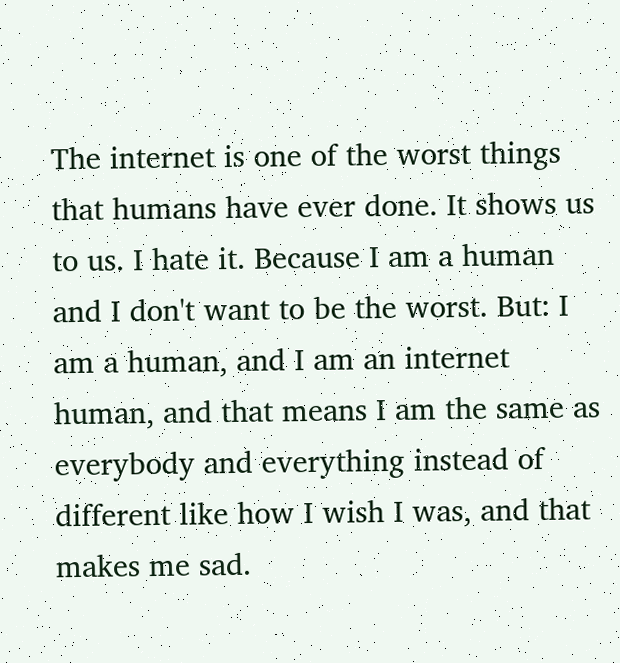The internet is one of the worst things that humans have ever done. It shows us to us. I hate it. Because I am a human and I don't want to be the worst. But: I am a human, and I am an internet human, and that means I am the same as everybody and everything instead of different like how I wish I was, and that makes me sad.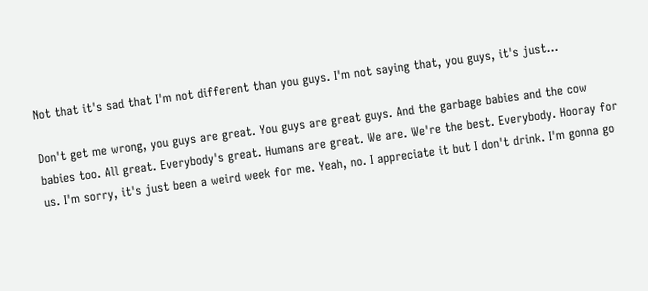Not that it's sad that I'm not different than you guys. I'm not saying that, you guys, it's just...

Don't get me wrong, you guys are great. You guys are great guys. And the garbage babies and the cow babies too. All great. Everybody's great. Humans are great. We are. We're the best. Everybody. Hooray for us. I'm sorry, it's just been a weird week for me. Yeah, no. I appreciate it but I don't drink. I'm gonna go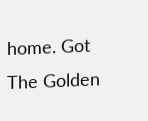home. Got The Golden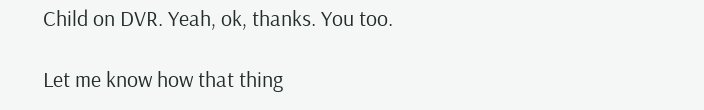Child on DVR. Yeah, ok, thanks. You too.

Let me know how that thing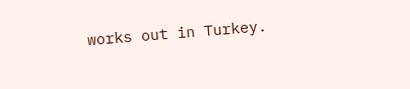works out in Turkey.